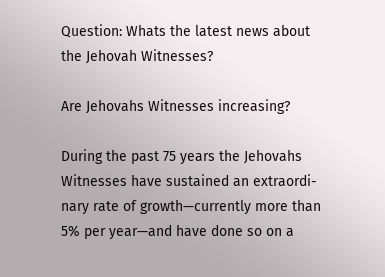Question: Whats the latest news about the Jehovah Witnesses?

Are Jehovahs Witnesses increasing?

During the past 75 years the Jehovahs Witnesses have sustained an extraordi- nary rate of growth—currently more than 5% per year—and have done so on a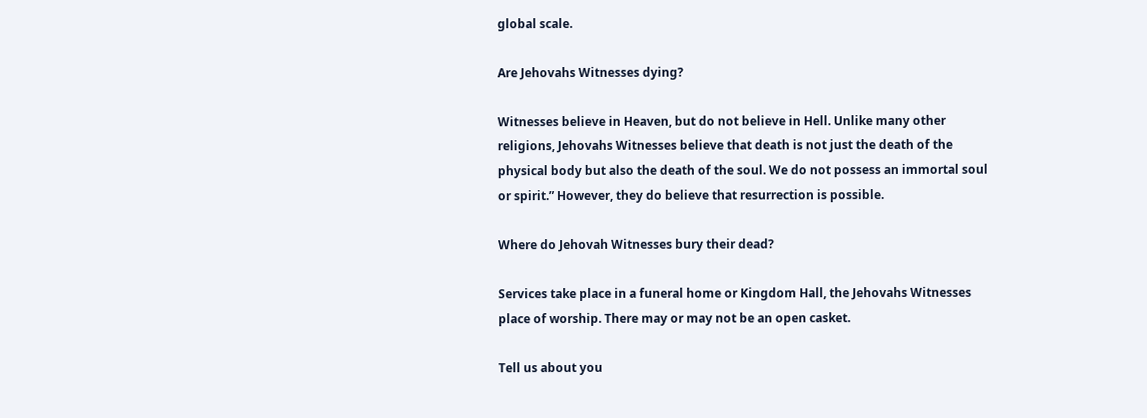global scale.

Are Jehovahs Witnesses dying?

Witnesses believe in Heaven, but do not believe in Hell. Unlike many other religions, Jehovahs Witnesses believe that death is not just the death of the physical body but also the death of the soul. We do not possess an immortal soul or spirit.” However, they do believe that resurrection is possible.

Where do Jehovah Witnesses bury their dead?

Services take place in a funeral home or Kingdom Hall, the Jehovahs Witnesses place of worship. There may or may not be an open casket.

Tell us about you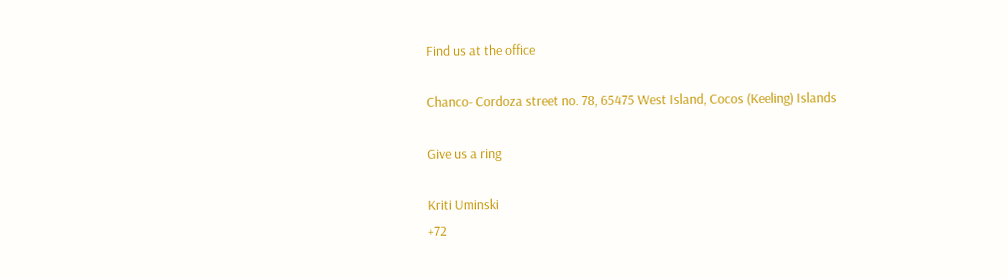Find us at the office

Chanco- Cordoza street no. 78, 65475 West Island, Cocos (Keeling) Islands

Give us a ring

Kriti Uminski
+72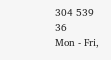304 539 36
Mon - Fri,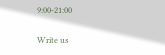9:00-21:00

Write us